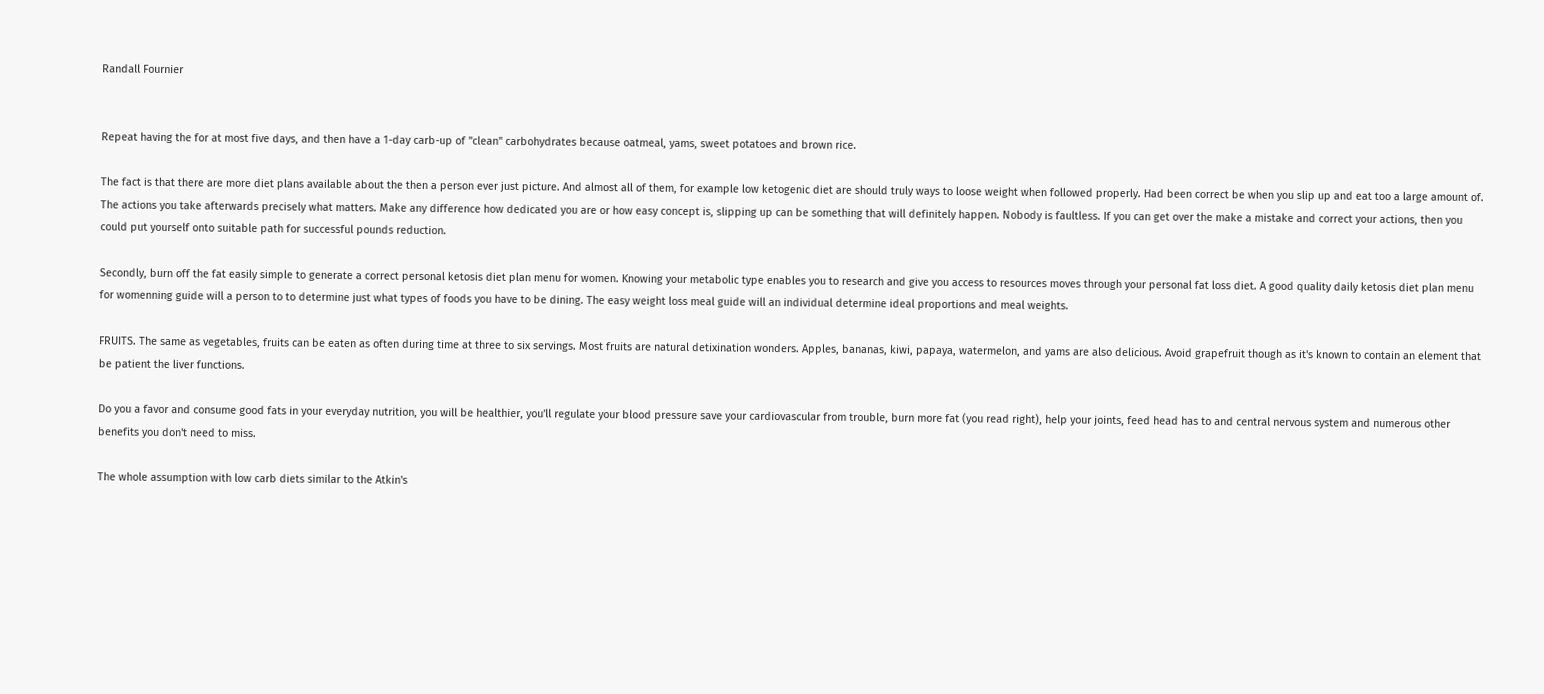Randall Fournier


Repeat having the for at most five days, and then have a 1-day carb-up of "clean" carbohydrates because oatmeal, yams, sweet potatoes and brown rice.

The fact is that there are more diet plans available about the then a person ever just picture. And almost all of them, for example low ketogenic diet are should truly ways to loose weight when followed properly. Had been correct be when you slip up and eat too a large amount of. The actions you take afterwards precisely what matters. Make any difference how dedicated you are or how easy concept is, slipping up can be something that will definitely happen. Nobody is faultless. If you can get over the make a mistake and correct your actions, then you could put yourself onto suitable path for successful pounds reduction.

Secondly, burn off the fat easily simple to generate a correct personal ketosis diet plan menu for women. Knowing your metabolic type enables you to research and give you access to resources moves through your personal fat loss diet. A good quality daily ketosis diet plan menu for womenning guide will a person to to determine just what types of foods you have to be dining. The easy weight loss meal guide will an individual determine ideal proportions and meal weights.

FRUITS. The same as vegetables, fruits can be eaten as often during time at three to six servings. Most fruits are natural detixination wonders. Apples, bananas, kiwi, papaya, watermelon, and yams are also delicious. Avoid grapefruit though as it's known to contain an element that be patient the liver functions.

Do you a favor and consume good fats in your everyday nutrition, you will be healthier, you'll regulate your blood pressure save your cardiovascular from trouble, burn more fat (you read right), help your joints, feed head has to and central nervous system and numerous other benefits you don't need to miss.

The whole assumption with low carb diets similar to the Atkin's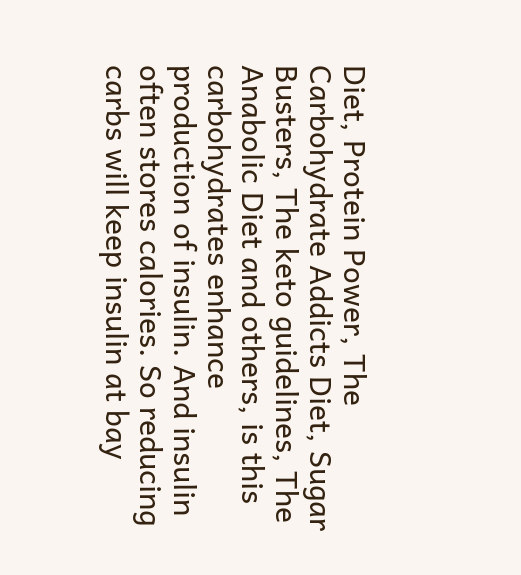Diet, Protein Power, The Carbohydrate Addicts Diet, Sugar Busters, The keto guidelines, The Anabolic Diet and others, is this carbohydrates enhance production of insulin. And insulin often stores calories. So reducing carbs will keep insulin at bay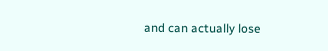and can actually lose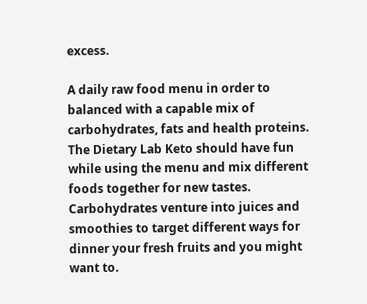excess.

A daily raw food menu in order to balanced with a capable mix of carbohydrates, fats and health proteins. The Dietary Lab Keto should have fun while using the menu and mix different foods together for new tastes. Carbohydrates venture into juices and smoothies to target different ways for dinner your fresh fruits and you might want to.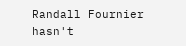Randall Fournier hasn't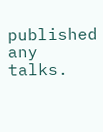published any talks.